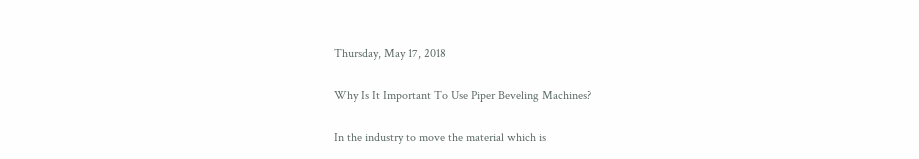Thursday, May 17, 2018

Why Is It Important To Use Piper Beveling Machines?

In the industry to move the material which is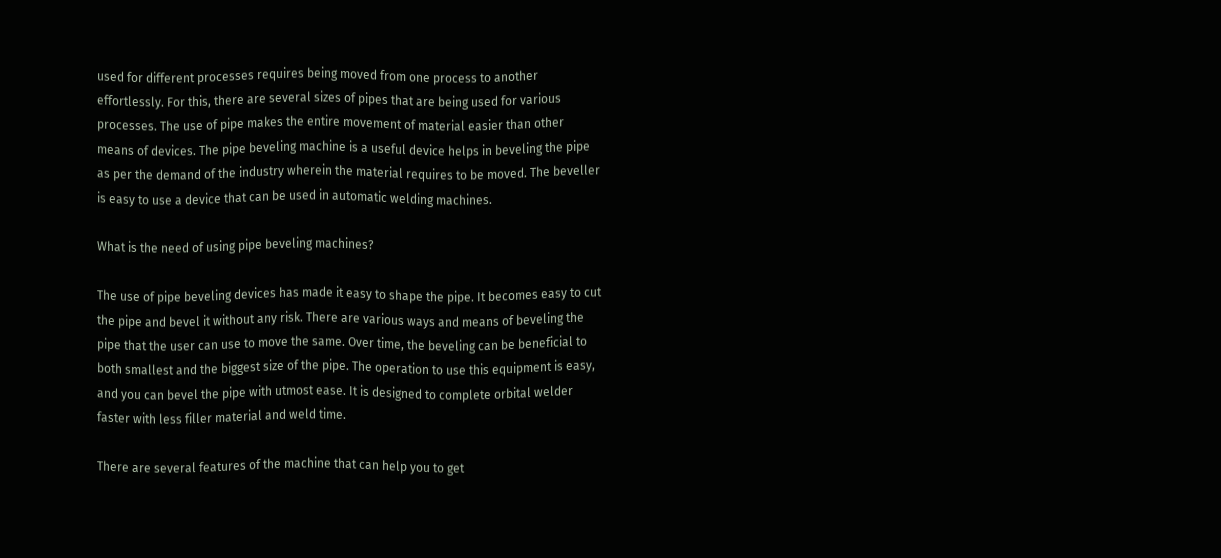used for different processes requires being moved from one process to another effortlessly. For this, there are several sizes of pipes that are being used for various processes. The use of pipe makes the entire movement of material easier than other means of devices. The pipe beveling machine is a useful device helps in beveling the pipe as per the demand of the industry wherein the material requires to be moved. The beveller is easy to use a device that can be used in automatic welding machines.

What is the need of using pipe beveling machines?

The use of pipe beveling devices has made it easy to shape the pipe. It becomes easy to cut the pipe and bevel it without any risk. There are various ways and means of beveling the pipe that the user can use to move the same. Over time, the beveling can be beneficial to both smallest and the biggest size of the pipe. The operation to use this equipment is easy, and you can bevel the pipe with utmost ease. It is designed to complete orbital welder faster with less filler material and weld time.

There are several features of the machine that can help you to get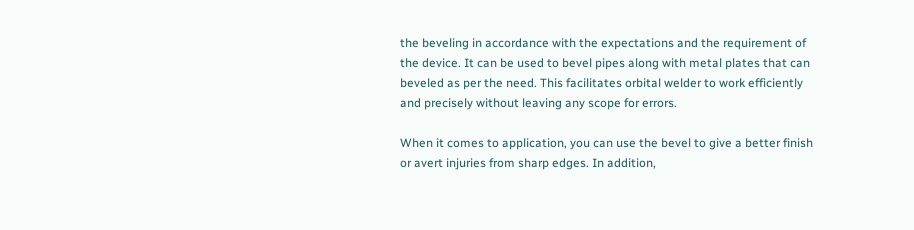the beveling in accordance with the expectations and the requirement of the device. It can be used to bevel pipes along with metal plates that can beveled as per the need. This facilitates orbital welder to work efficiently and precisely without leaving any scope for errors.

When it comes to application, you can use the bevel to give a better finish or avert injuries from sharp edges. In addition,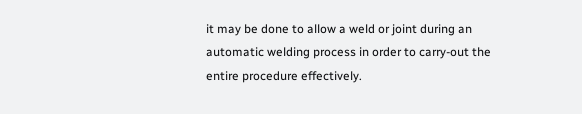it may be done to allow a weld or joint during an automatic welding process in order to carry-out the entire procedure effectively.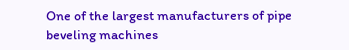One of the largest manufacturers of pipe beveling machines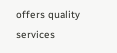offers quality services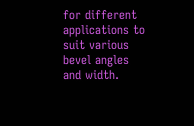for different applications to suit various bevel angles and width.